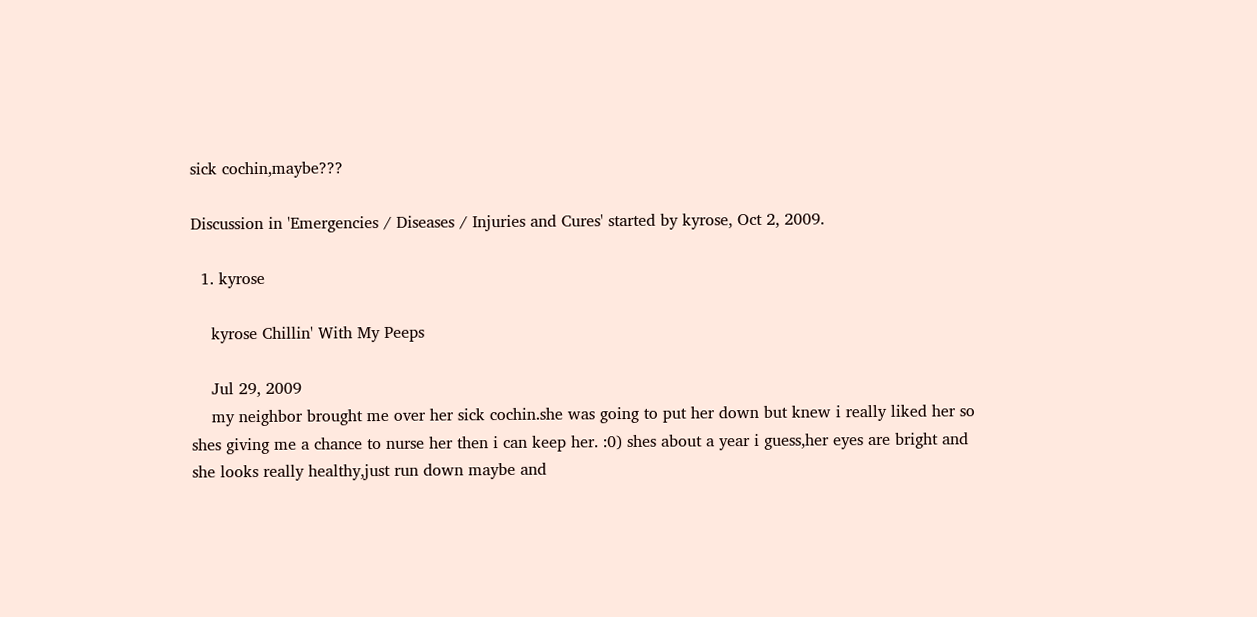sick cochin,maybe???

Discussion in 'Emergencies / Diseases / Injuries and Cures' started by kyrose, Oct 2, 2009.

  1. kyrose

    kyrose Chillin' With My Peeps

    Jul 29, 2009
    my neighbor brought me over her sick cochin.she was going to put her down but knew i really liked her so shes giving me a chance to nurse her then i can keep her. :0) shes about a year i guess,her eyes are bright and she looks really healthy,just run down maybe and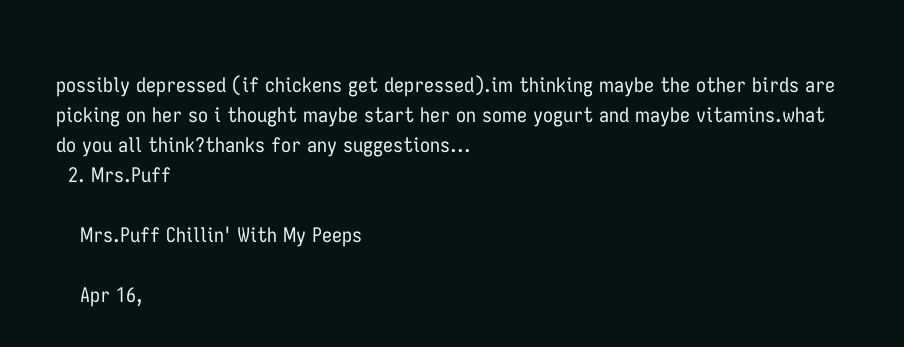possibly depressed (if chickens get depressed).im thinking maybe the other birds are picking on her so i thought maybe start her on some yogurt and maybe vitamins.what do you all think?thanks for any suggestions...
  2. Mrs.Puff

    Mrs.Puff Chillin' With My Peeps

    Apr 16,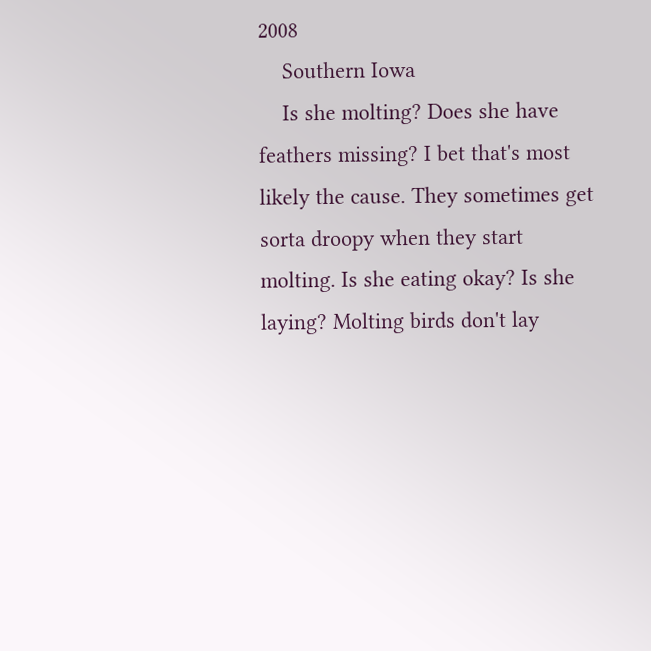2008
    Southern Iowa
    Is she molting? Does she have feathers missing? I bet that's most likely the cause. They sometimes get sorta droopy when they start molting. Is she eating okay? Is she laying? Molting birds don't lay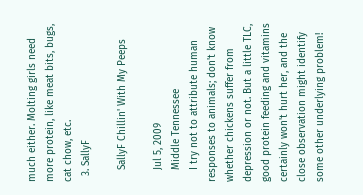much either. Molting girls need more protein, like meat bits, bugs, cat chow, etc.
  3. SallyF

    SallyF Chillin' With My Peeps

    Jul 5, 2009
    Middle Tennessee
    I try not to attribute human responses to animals; don't know whether chickens suffer from depression or not. But a little TLC, good protein feeding and vitamins certainly won't hurt her, and the close observation might identify some other underlying problem!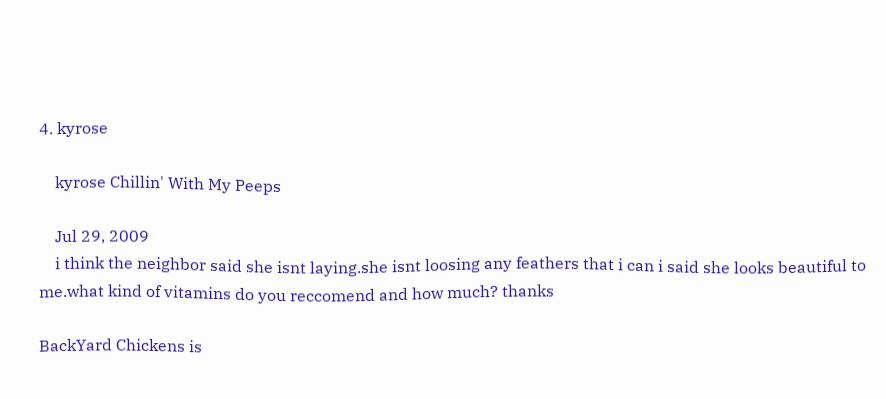4. kyrose

    kyrose Chillin' With My Peeps

    Jul 29, 2009
    i think the neighbor said she isnt laying.she isnt loosing any feathers that i can i said she looks beautiful to me.what kind of vitamins do you reccomend and how much? thanks

BackYard Chickens is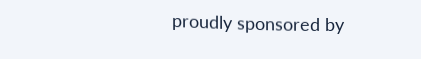proudly sponsored by